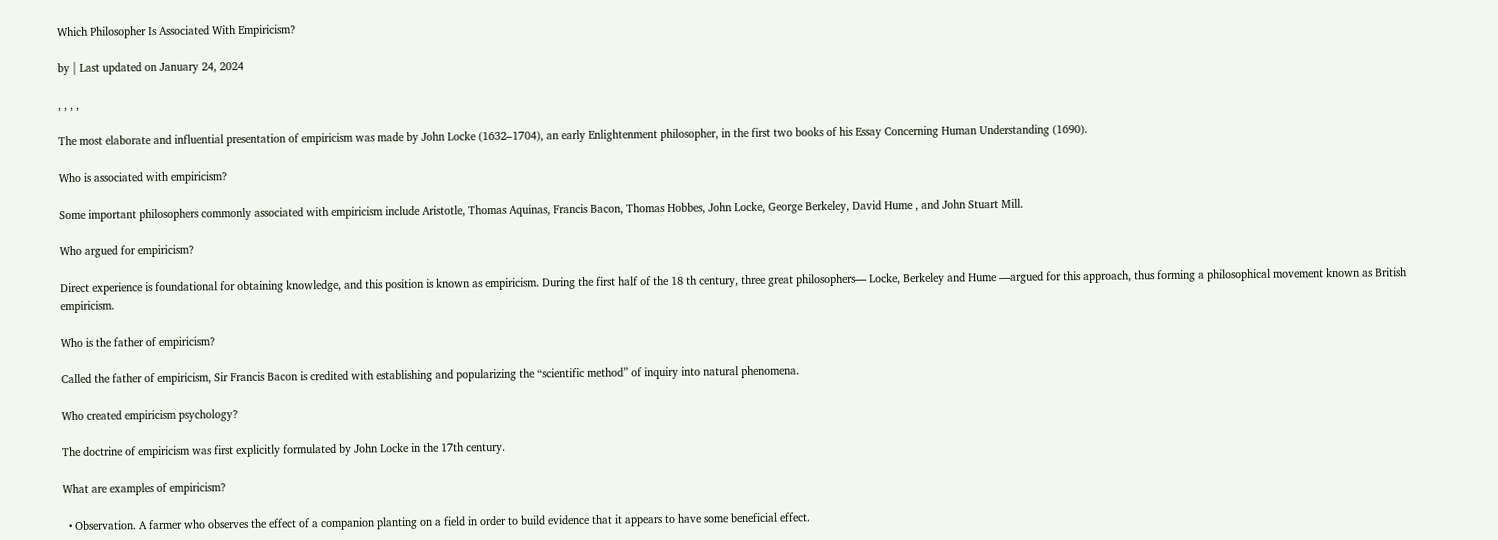Which Philosopher Is Associated With Empiricism?

by | Last updated on January 24, 2024

, , , ,

The most elaborate and influential presentation of empiricism was made by John Locke (1632–1704), an early Enlightenment philosopher, in the first two books of his Essay Concerning Human Understanding (1690).

Who is associated with empiricism?

Some important philosophers commonly associated with empiricism include Aristotle, Thomas Aquinas, Francis Bacon, Thomas Hobbes, John Locke, George Berkeley, David Hume , and John Stuart Mill.

Who argued for empiricism?

Direct experience is foundational for obtaining knowledge, and this position is known as empiricism. During the first half of the 18 th century, three great philosophers— Locke, Berkeley and Hume —argued for this approach, thus forming a philosophical movement known as British empiricism.

Who is the father of empiricism?

Called the father of empiricism, Sir Francis Bacon is credited with establishing and popularizing the “scientific method” of inquiry into natural phenomena.

Who created empiricism psychology?

The doctrine of empiricism was first explicitly formulated by John Locke in the 17th century.

What are examples of empiricism?

  • Observation. A farmer who observes the effect of a companion planting on a field in order to build evidence that it appears to have some beneficial effect.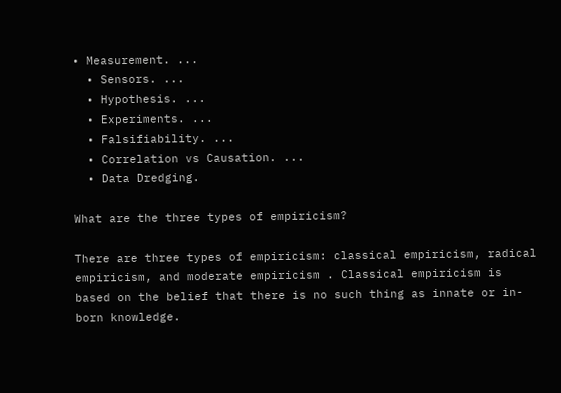• Measurement. ...
  • Sensors. ...
  • Hypothesis. ...
  • Experiments. ...
  • Falsifiability. ...
  • Correlation vs Causation. ...
  • Data Dredging.

What are the three types of empiricism?

There are three types of empiricism: classical empiricism, radical empiricism, and moderate empiricism . Classical empiricism is based on the belief that there is no such thing as innate or in-born knowledge.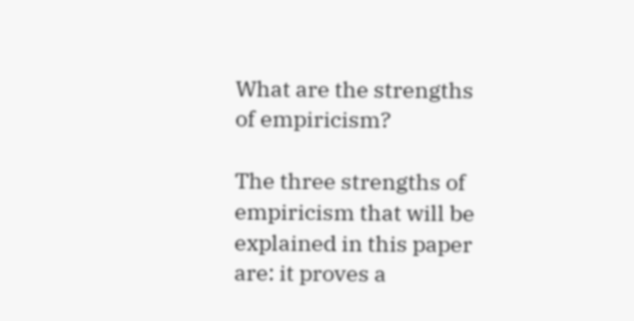What are the strengths of empiricism?

The three strengths of empiricism that will be explained in this paper are: it proves a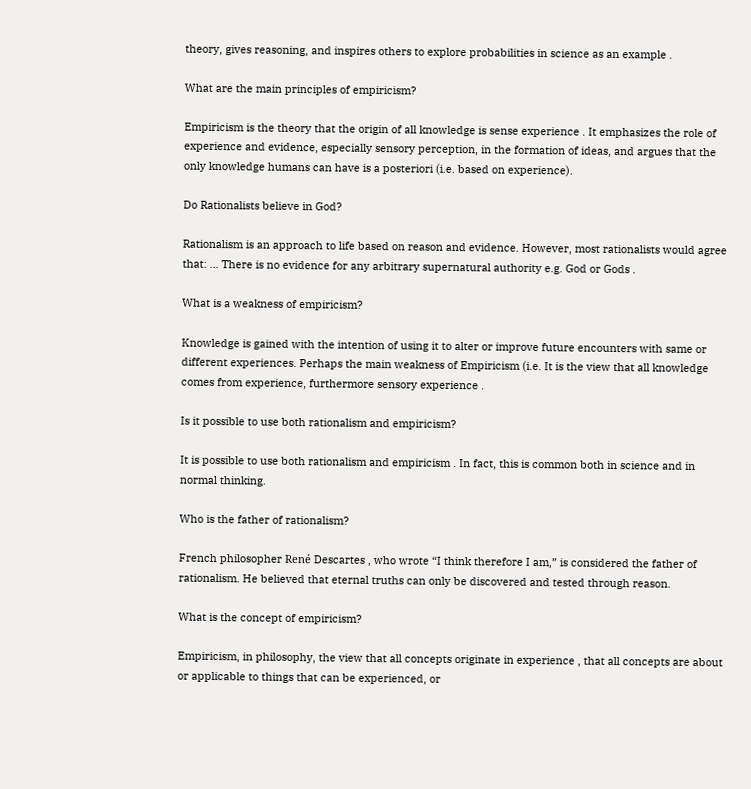theory, gives reasoning, and inspires others to explore probabilities in science as an example .

What are the main principles of empiricism?

Empiricism is the theory that the origin of all knowledge is sense experience . It emphasizes the role of experience and evidence, especially sensory perception, in the formation of ideas, and argues that the only knowledge humans can have is a posteriori (i.e. based on experience).

Do Rationalists believe in God?

Rationalism is an approach to life based on reason and evidence. However, most rationalists would agree that: ... There is no evidence for any arbitrary supernatural authority e.g. God or Gods .

What is a weakness of empiricism?

Knowledge is gained with the intention of using it to alter or improve future encounters with same or different experiences. Perhaps the main weakness of Empiricism (i.e. It is the view that all knowledge comes from experience, furthermore sensory experience .

Is it possible to use both rationalism and empiricism?

It is possible to use both rationalism and empiricism . In fact, this is common both in science and in normal thinking.

Who is the father of rationalism?

French philosopher René Descartes , who wrote “I think therefore I am,” is considered the father of rationalism. He believed that eternal truths can only be discovered and tested through reason.

What is the concept of empiricism?

Empiricism, in philosophy, the view that all concepts originate in experience , that all concepts are about or applicable to things that can be experienced, or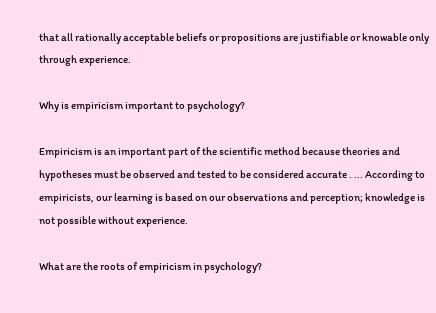that all rationally acceptable beliefs or propositions are justifiable or knowable only through experience.

Why is empiricism important to psychology?

Empiricism is an important part of the scientific method because theories and hypotheses must be observed and tested to be considered accurate . ... According to empiricists, our learning is based on our observations and perception; knowledge is not possible without experience.

What are the roots of empiricism in psychology?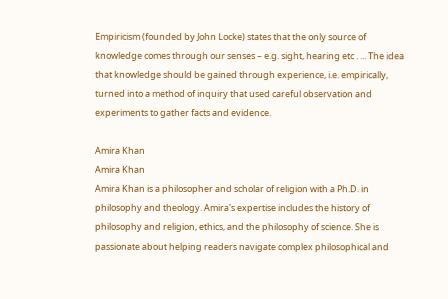Empiricism (founded by John Locke) states that the only source of knowledge comes through our senses – e.g. sight, hearing etc . ... The idea that knowledge should be gained through experience, i.e. empirically, turned into a method of inquiry that used careful observation and experiments to gather facts and evidence.

Amira Khan
Amira Khan
Amira Khan is a philosopher and scholar of religion with a Ph.D. in philosophy and theology. Amira's expertise includes the history of philosophy and religion, ethics, and the philosophy of science. She is passionate about helping readers navigate complex philosophical and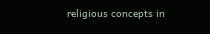religious concepts in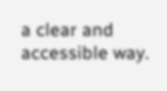a clear and accessible way.